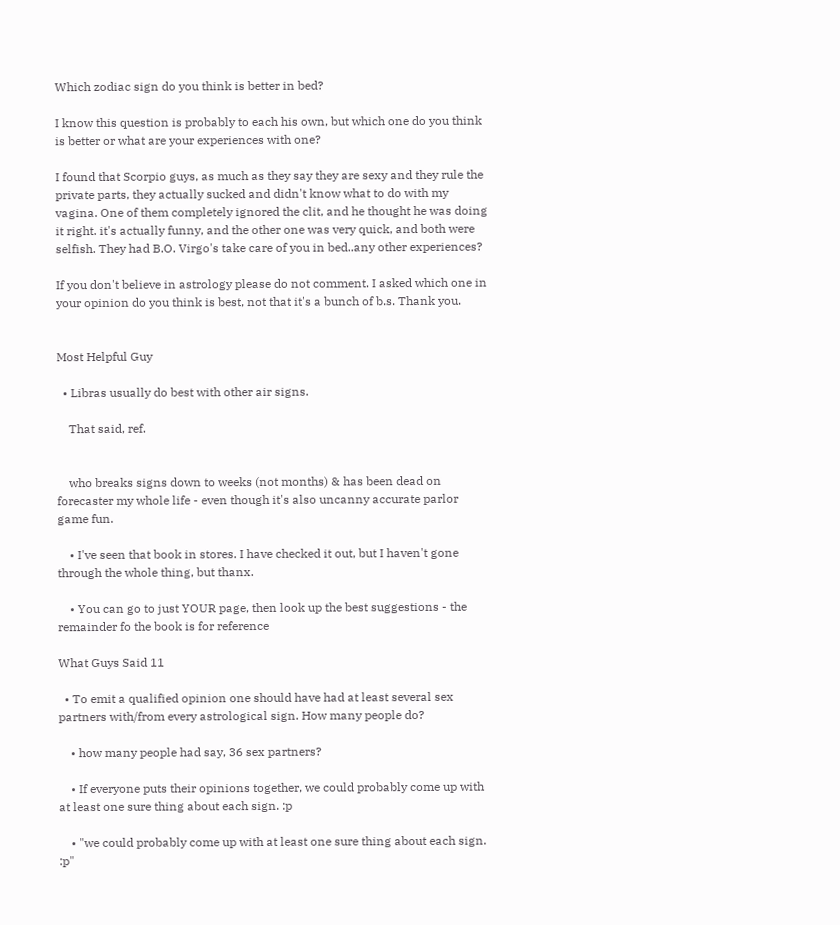Which zodiac sign do you think is better in bed?

I know this question is probably to each his own, but which one do you think is better or what are your experiences with one?

I found that Scorpio guys, as much as they say they are sexy and they rule the private parts, they actually sucked and didn't know what to do with my vagina. One of them completely ignored the clit, and he thought he was doing it right. it's actually funny, and the other one was very quick, and both were selfish. They had B.O. Virgo's take care of you in bed..any other experiences?

If you don't believe in astrology please do not comment. I asked which one in your opinion do you think is best, not that it's a bunch of b.s. Thank you.


Most Helpful Guy

  • Libras usually do best with other air signs.

    That said, ref.


    who breaks signs down to weeks (not months) & has been dead on forecaster my whole life - even though it's also uncanny accurate parlor game fun.

    • I've seen that book in stores. I have checked it out, but I haven't gone through the whole thing, but thanx.

    • You can go to just YOUR page, then look up the best suggestions - the remainder fo the book is for reference

What Guys Said 11

  • To emit a qualified opinion one should have had at least several sex partners with/from every astrological sign. How many people do?

    • how many people had say, 36 sex partners?

    • If everyone puts their opinions together, we could probably come up with at least one sure thing about each sign. :p

    • "we could probably come up with at least one sure thing about each sign. :p"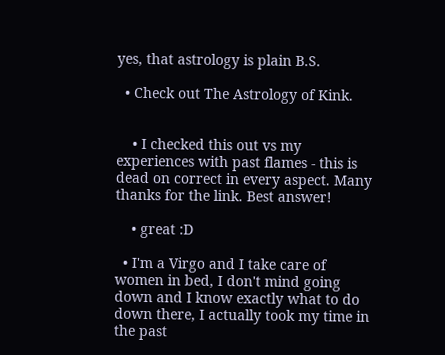yes, that astrology is plain B.S.

  • Check out The Astrology of Kink.


    • I checked this out vs my experiences with past flames - this is dead on correct in every aspect. Many thanks for the link. Best answer!

    • great :D

  • I'm a Virgo and I take care of women in bed, I don't mind going down and I know exactly what to do down there, I actually took my time in the past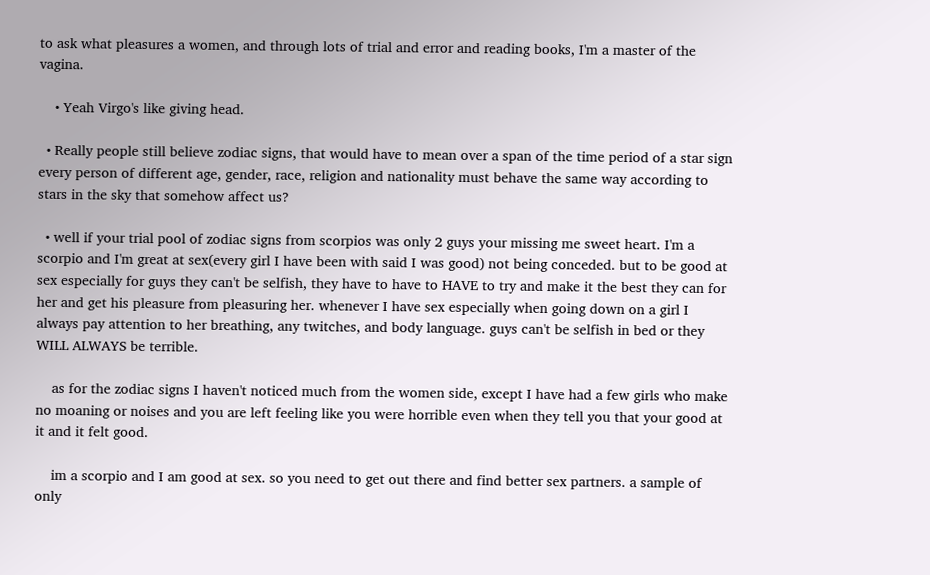to ask what pleasures a women, and through lots of trial and error and reading books, I'm a master of the vagina.

    • Yeah Virgo's like giving head.

  • Really people still believe zodiac signs, that would have to mean over a span of the time period of a star sign every person of different age, gender, race, religion and nationality must behave the same way according to stars in the sky that somehow affect us?

  • well if your trial pool of zodiac signs from scorpios was only 2 guys your missing me sweet heart. I'm a scorpio and I'm great at sex(every girl I have been with said I was good) not being conceded. but to be good at sex especially for guys they can't be selfish, they have to have to HAVE to try and make it the best they can for her and get his pleasure from pleasuring her. whenever I have sex especially when going down on a girl I always pay attention to her breathing, any twitches, and body language. guys can't be selfish in bed or they WILL ALWAYS be terrible.

    as for the zodiac signs I haven't noticed much from the women side, except I have had a few girls who make no moaning or noises and you are left feeling like you were horrible even when they tell you that your good at it and it felt good.

    im a scorpio and I am good at sex. so you need to get out there and find better sex partners. a sample of only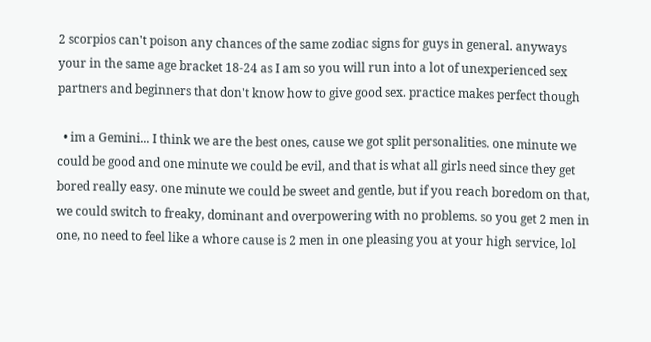2 scorpios can't poison any chances of the same zodiac signs for guys in general. anyways your in the same age bracket 18-24 as I am so you will run into a lot of unexperienced sex partners and beginners that don't know how to give good sex. practice makes perfect though

  • im a Gemini... I think we are the best ones, cause we got split personalities. one minute we could be good and one minute we could be evil, and that is what all girls need since they get bored really easy. one minute we could be sweet and gentle, but if you reach boredom on that, we could switch to freaky, dominant and overpowering with no problems. so you get 2 men in one, no need to feel like a whore cause is 2 men in one pleasing you at your high service, lol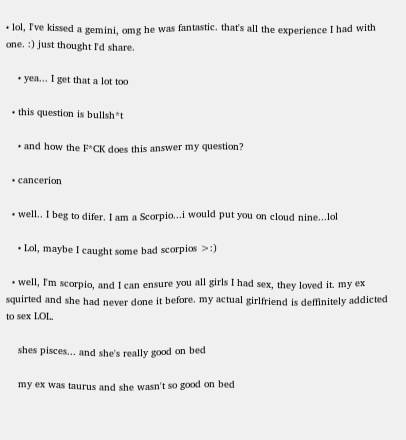• lol, I've kissed a gemini, omg he was fantastic. that's all the experience I had with one. :) just thought I'd share.

    • yea... I get that a lot too

  • this question is bullsh*t

    • and how the F*CK does this answer my question?

  • cancerion

  • well.. I beg to difer. I am a Scorpio...i would put you on cloud nine...lol

    • Lol, maybe I caught some bad scorpios >:)

  • well, I'm scorpio, and I can ensure you all girls I had sex, they loved it. my ex squirted and she had never done it before. my actual girlfriend is deffinitely addicted to sex LOL.

    shes pisces... and she's really good on bed

    my ex was taurus and she wasn't so good on bed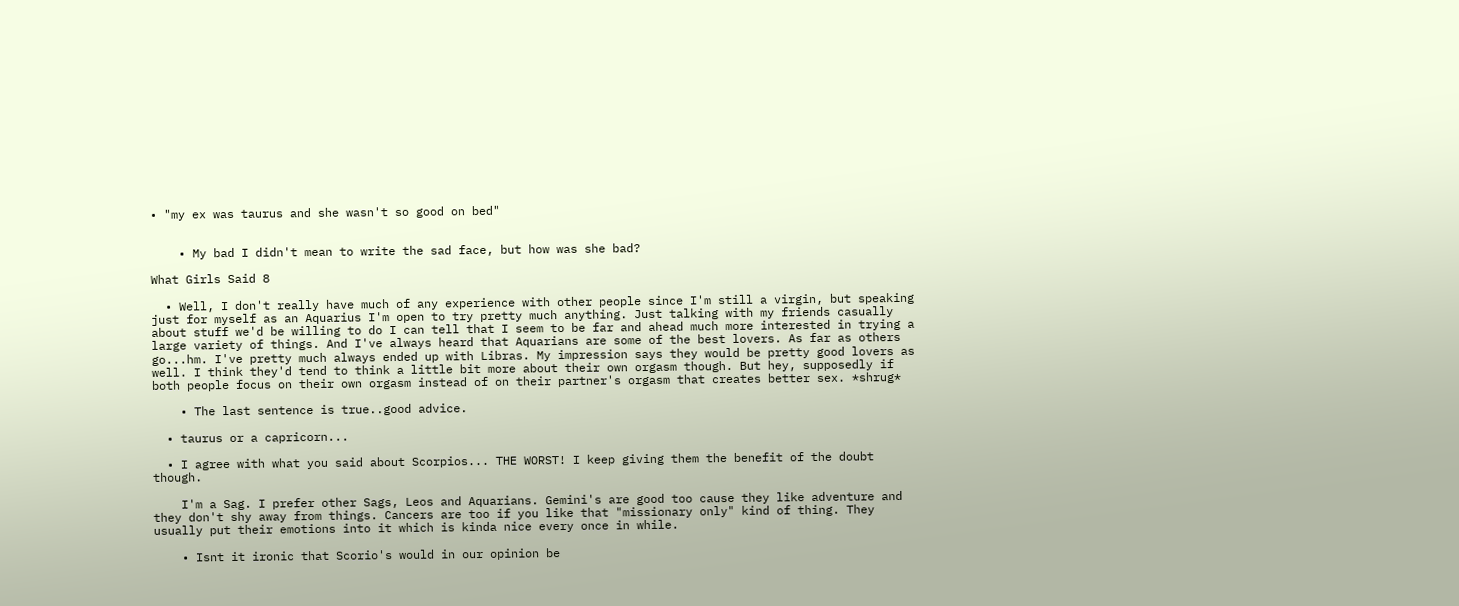• "my ex was taurus and she wasn't so good on bed"


    • My bad I didn't mean to write the sad face, but how was she bad?

What Girls Said 8

  • Well, I don't really have much of any experience with other people since I'm still a virgin, but speaking just for myself as an Aquarius I'm open to try pretty much anything. Just talking with my friends casually about stuff we'd be willing to do I can tell that I seem to be far and ahead much more interested in trying a large variety of things. And I've always heard that Aquarians are some of the best lovers. As far as others go...hm. I've pretty much always ended up with Libras. My impression says they would be pretty good lovers as well. I think they'd tend to think a little bit more about their own orgasm though. But hey, supposedly if both people focus on their own orgasm instead of on their partner's orgasm that creates better sex. *shrug*

    • The last sentence is true..good advice.

  • taurus or a capricorn...

  • I agree with what you said about Scorpios... THE WORST! I keep giving them the benefit of the doubt though.

    I'm a Sag. I prefer other Sags, Leos and Aquarians. Gemini's are good too cause they like adventure and they don't shy away from things. Cancers are too if you like that "missionary only" kind of thing. They usually put their emotions into it which is kinda nice every once in while.

    • Isnt it ironic that Scorio's would in our opinion be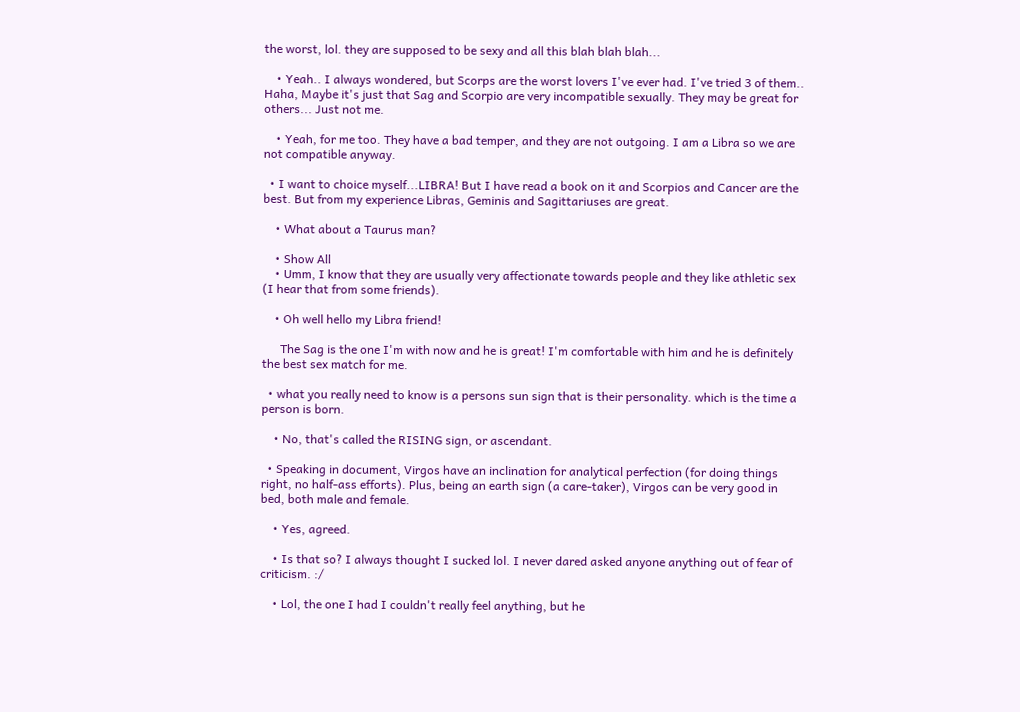the worst, lol. they are supposed to be sexy and all this blah blah blah...

    • Yeah.. I always wondered, but Scorps are the worst lovers I've ever had. I've tried 3 of them.. Haha, Maybe it's just that Sag and Scorpio are very incompatible sexually. They may be great for others... Just not me.

    • Yeah, for me too. They have a bad temper, and they are not outgoing. I am a Libra so we are not compatible anyway.

  • I want to choice myself...LIBRA! But I have read a book on it and Scorpios and Cancer are the best. But from my experience Libras, Geminis and Sagittariuses are great.

    • What about a Taurus man?

    • Show All
    • Umm, I know that they are usually very affectionate towards people and they like athletic sex (I hear that from some friends).

    • Oh well hello my Libra friend!

      The Sag is the one I'm with now and he is great! I'm comfortable with him and he is definitely the best sex match for me.

  • what you really need to know is a persons sun sign that is their personality. which is the time a person is born.

    • No, that's called the RISING sign, or ascendant.

  • Speaking in document, Virgos have an inclination for analytical perfection (for doing things right, no half-ass efforts). Plus, being an earth sign (a care-taker), Virgos can be very good in bed, both male and female.

    • Yes, agreed.

    • Is that so? I always thought I sucked lol. I never dared asked anyone anything out of fear of criticism. :/

    • Lol, the one I had I couldn't really feel anything, but he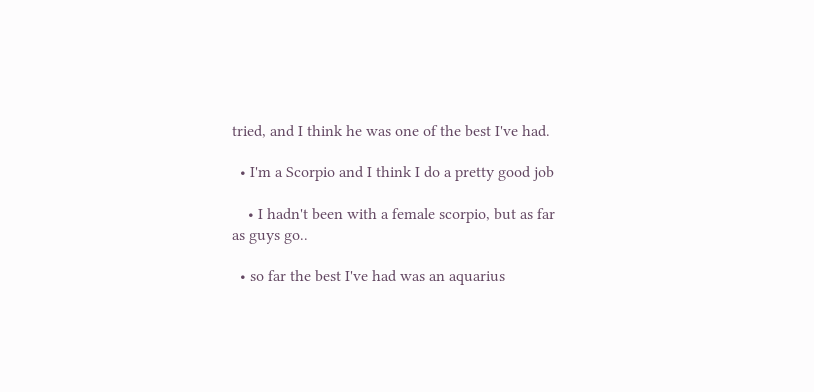tried, and I think he was one of the best I've had.

  • I'm a Scorpio and I think I do a pretty good job

    • I hadn't been with a female scorpio, but as far as guys go..

  • so far the best I've had was an aquarius